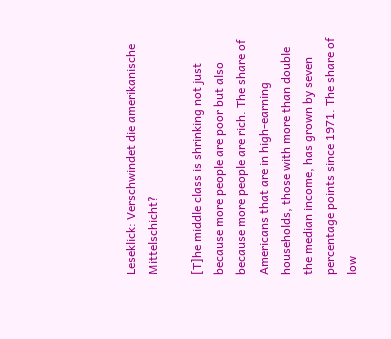Leseklick: Verschwindet die amerikanische Mittelschicht?

[T]he middle class is shrinking not just because more people are poor but also because more people are rich. The share of Americans that are in high-earning households, those with more than double the median income, has grown by seven percentage points since 1971. The share of low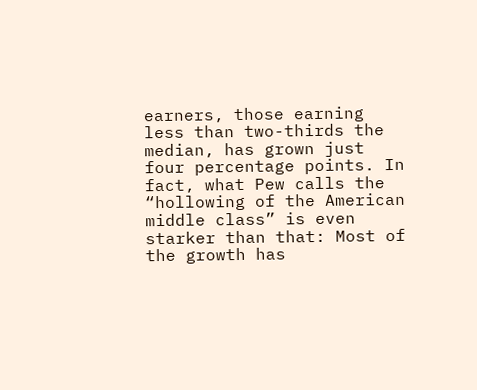earners, those earning less than two-thirds the median, has grown just four percentage points. In fact, what Pew calls the “hollowing of the American middle class” is even starker than that: Most of the growth has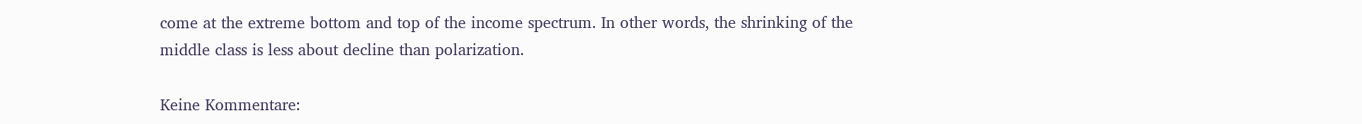come at the extreme bottom and top of the income spectrum. In other words, the shrinking of the middle class is less about decline than polarization.

Keine Kommentare: